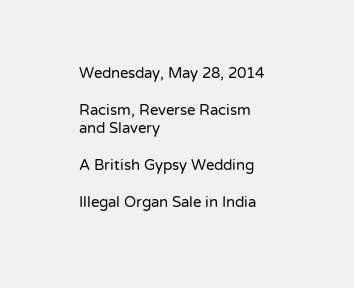Wednesday, May 28, 2014

Racism, Reverse Racism and Slavery

A British Gypsy Wedding

Illegal Organ Sale in India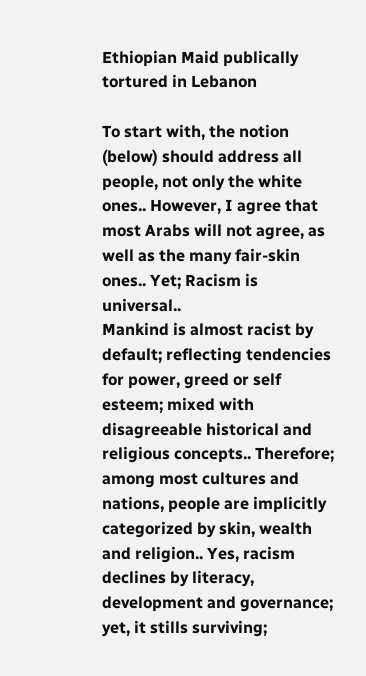Ethiopian Maid publically tortured in Lebanon

To start with, the notion (below) should address all people, not only the white ones.. However, I agree that most Arabs will not agree, as well as the many fair-skin ones.. Yet; Racism is universal..
Mankind is almost racist by default; reflecting tendencies for power, greed or self esteem; mixed with disagreeable historical and religious concepts.. Therefore; among most cultures and nations, people are implicitly categorized by skin, wealth and religion.. Yes, racism declines by literacy, development and governance; yet, it stills surviving;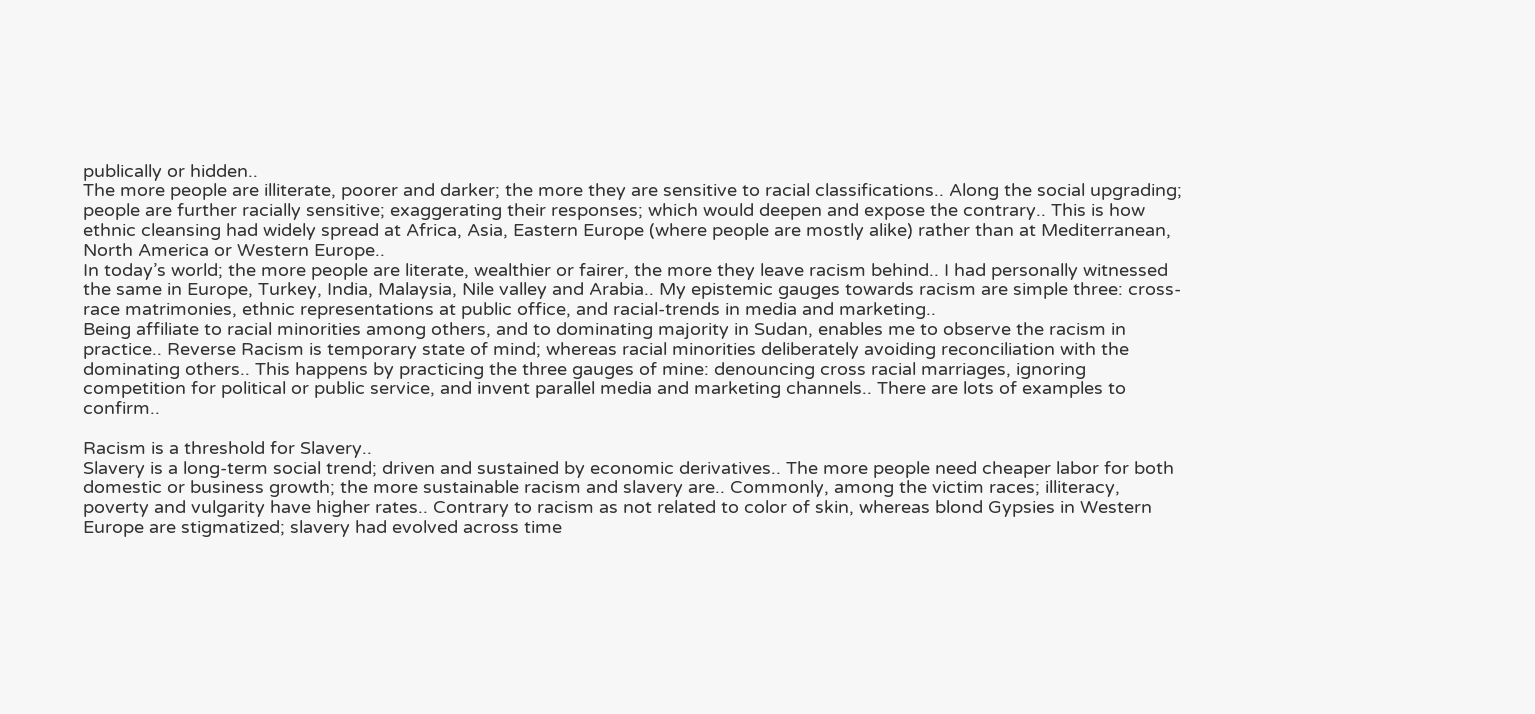publically or hidden..
The more people are illiterate, poorer and darker; the more they are sensitive to racial classifications.. Along the social upgrading; people are further racially sensitive; exaggerating their responses; which would deepen and expose the contrary.. This is how ethnic cleansing had widely spread at Africa, Asia, Eastern Europe (where people are mostly alike) rather than at Mediterranean, North America or Western Europe..
In today’s world; the more people are literate, wealthier or fairer, the more they leave racism behind.. I had personally witnessed the same in Europe, Turkey, India, Malaysia, Nile valley and Arabia.. My epistemic gauges towards racism are simple three: cross-race matrimonies, ethnic representations at public office, and racial-trends in media and marketing..
Being affiliate to racial minorities among others, and to dominating majority in Sudan, enables me to observe the racism in practice.. Reverse Racism is temporary state of mind; whereas racial minorities deliberately avoiding reconciliation with the dominating others.. This happens by practicing the three gauges of mine: denouncing cross racial marriages, ignoring competition for political or public service, and invent parallel media and marketing channels.. There are lots of examples to confirm..

Racism is a threshold for Slavery..
Slavery is a long-term social trend; driven and sustained by economic derivatives.. The more people need cheaper labor for both domestic or business growth; the more sustainable racism and slavery are.. Commonly, among the victim races; illiteracy, poverty and vulgarity have higher rates.. Contrary to racism as not related to color of skin, whereas blond Gypsies in Western Europe are stigmatized; slavery had evolved across time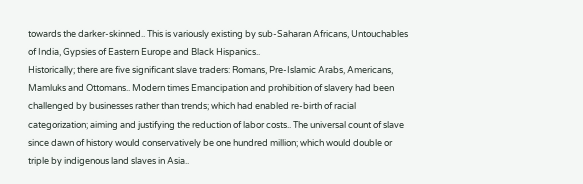towards the darker-skinned.. This is variously existing by sub-Saharan Africans, Untouchables of India, Gypsies of Eastern Europe and Black Hispanics..
Historically; there are five significant slave traders: Romans, Pre-Islamic Arabs, Americans, Mamluks and Ottomans.. Modern times Emancipation and prohibition of slavery had been challenged by businesses rather than trends; which had enabled re-birth of racial categorization; aiming and justifying the reduction of labor costs.. The universal count of slave since dawn of history would conservatively be one hundred million; which would double or triple by indigenous land slaves in Asia..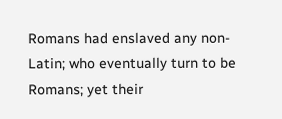Romans had enslaved any non-Latin; who eventually turn to be Romans; yet their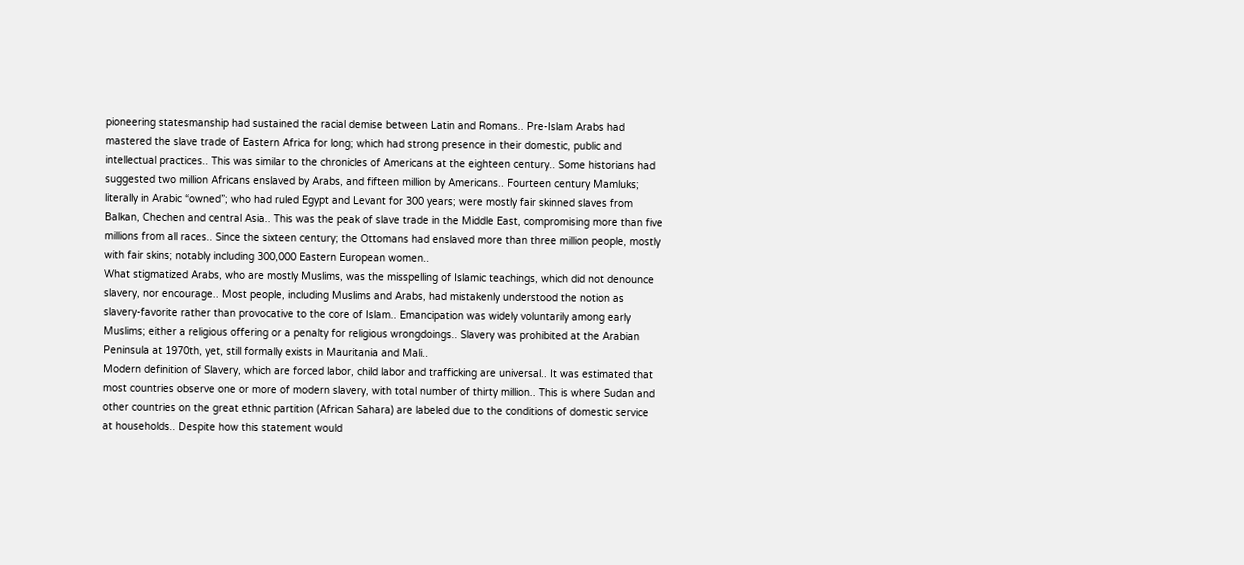pioneering statesmanship had sustained the racial demise between Latin and Romans.. Pre-Islam Arabs had mastered the slave trade of Eastern Africa for long; which had strong presence in their domestic, public and intellectual practices.. This was similar to the chronicles of Americans at the eighteen century.. Some historians had suggested two million Africans enslaved by Arabs, and fifteen million by Americans.. Fourteen century Mamluks; literally in Arabic “owned”; who had ruled Egypt and Levant for 300 years; were mostly fair skinned slaves from Balkan, Chechen and central Asia.. This was the peak of slave trade in the Middle East, compromising more than five millions from all races.. Since the sixteen century; the Ottomans had enslaved more than three million people, mostly with fair skins; notably including 300,000 Eastern European women..
What stigmatized Arabs, who are mostly Muslims, was the misspelling of Islamic teachings, which did not denounce slavery, nor encourage.. Most people, including Muslims and Arabs, had mistakenly understood the notion as slavery-favorite rather than provocative to the core of Islam.. Emancipation was widely voluntarily among early Muslims; either a religious offering or a penalty for religious wrongdoings.. Slavery was prohibited at the Arabian Peninsula at 1970th, yet, still formally exists in Mauritania and Mali..
Modern definition of Slavery, which are forced labor, child labor and trafficking are universal.. It was estimated that most countries observe one or more of modern slavery, with total number of thirty million.. This is where Sudan and other countries on the great ethnic partition (African Sahara) are labeled due to the conditions of domestic service at households.. Despite how this statement would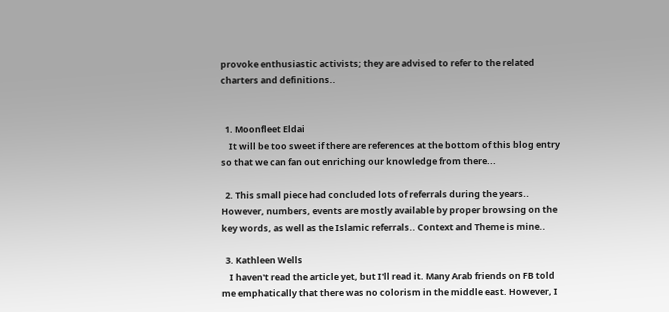provoke enthusiastic activists; they are advised to refer to the related charters and definitions..


  1. Moonfleet Eldai
    It will be too sweet if there are references at the bottom of this blog entry so that we can fan out enriching our knowledge from there...

  2. This small piece had concluded lots of referrals during the years.. However, numbers, events are mostly available by proper browsing on the key words, as well as the Islamic referrals.. Context and Theme is mine..

  3. Kathleen Wells
    I haven't read the article yet, but I'll read it. Many Arab friends on FB told me emphatically that there was no colorism in the middle east. However, I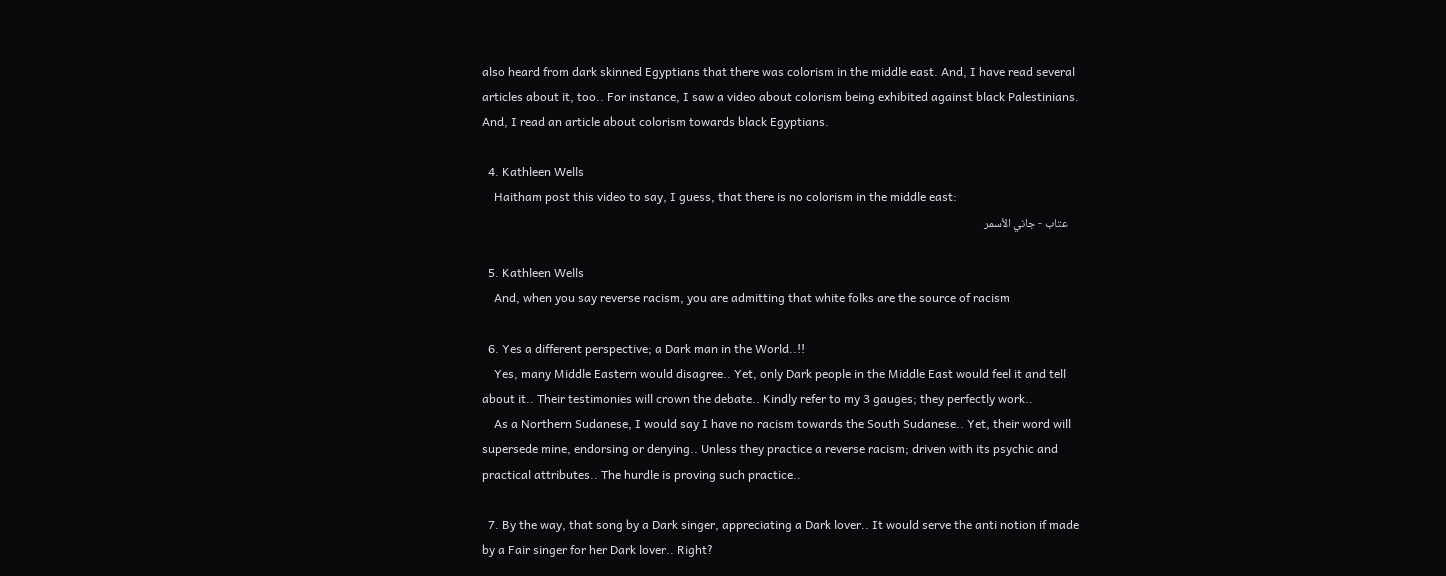also heard from dark skinned Egyptians that there was colorism in the middle east. And, I have read several articles about it, too.. For instance, I saw a video about colorism being exhibited against black Palestinians. And, I read an article about colorism towards black Egyptians.

  4. Kathleen Wells
    Haitham post this video to say, I guess, that there is no colorism in the middle east:
    عتاب - جاني الأسمر

  5. Kathleen Wells
    And, when you say reverse racism, you are admitting that white folks are the source of racism

  6. Yes a different perspective; a Dark man in the World..!!
    Yes, many Middle Eastern would disagree.. Yet, only Dark people in the Middle East would feel it and tell about it.. Their testimonies will crown the debate.. Kindly refer to my 3 gauges; they perfectly work..
    As a Northern Sudanese, I would say I have no racism towards the South Sudanese.. Yet, their word will supersede mine, endorsing or denying.. Unless they practice a reverse racism; driven with its psychic and practical attributes.. The hurdle is proving such practice..

  7. By the way, that song by a Dark singer, appreciating a Dark lover.. It would serve the anti notion if made by a Fair singer for her Dark lover.. Right?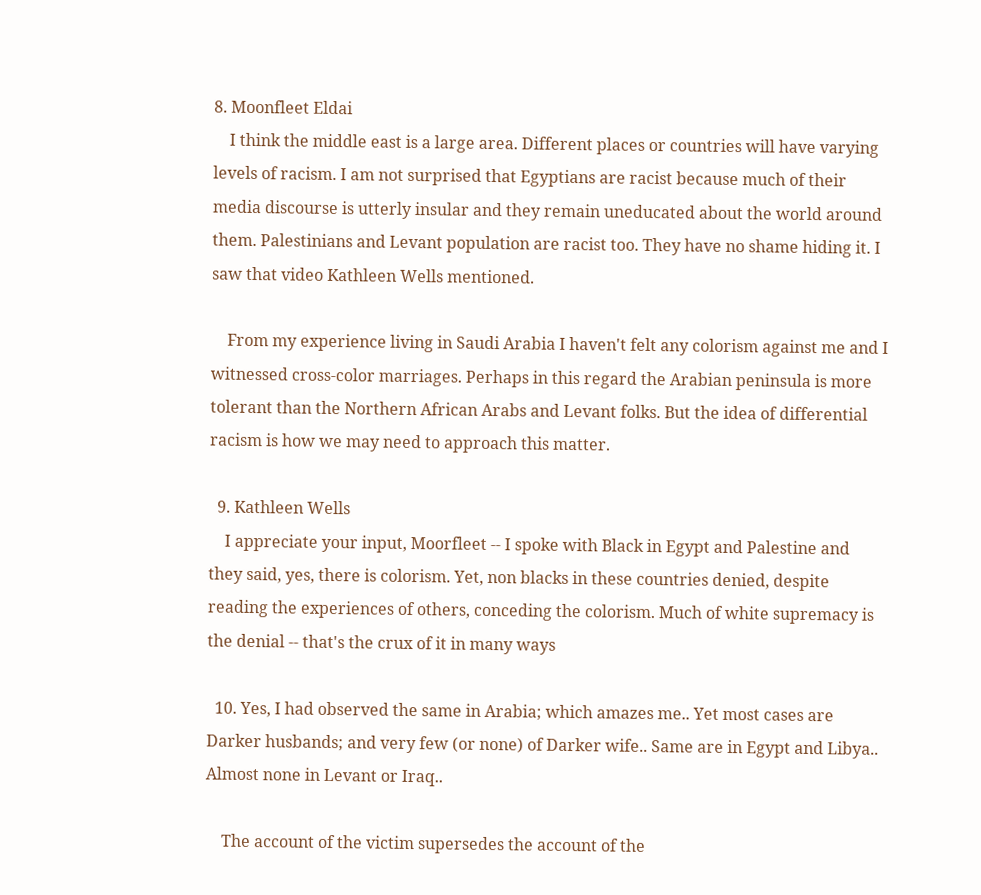8. Moonfleet Eldai
    I think the middle east is a large area. Different places or countries will have varying levels of racism. I am not surprised that Egyptians are racist because much of their media discourse is utterly insular and they remain uneducated about the world around them. Palestinians and Levant population are racist too. They have no shame hiding it. I saw that video Kathleen Wells mentioned.

    From my experience living in Saudi Arabia I haven't felt any colorism against me and I witnessed cross-color marriages. Perhaps in this regard the Arabian peninsula is more tolerant than the Northern African Arabs and Levant folks. But the idea of differential racism is how we may need to approach this matter.

  9. Kathleen Wells
    I appreciate your input, Moorfleet -- I spoke with Black in Egypt and Palestine and they said, yes, there is colorism. Yet, non blacks in these countries denied, despite reading the experiences of others, conceding the colorism. Much of white supremacy is the denial -- that's the crux of it in many ways

  10. Yes, I had observed the same in Arabia; which amazes me.. Yet most cases are Darker husbands; and very few (or none) of Darker wife.. Same are in Egypt and Libya.. Almost none in Levant or Iraq..

    The account of the victim supersedes the account of the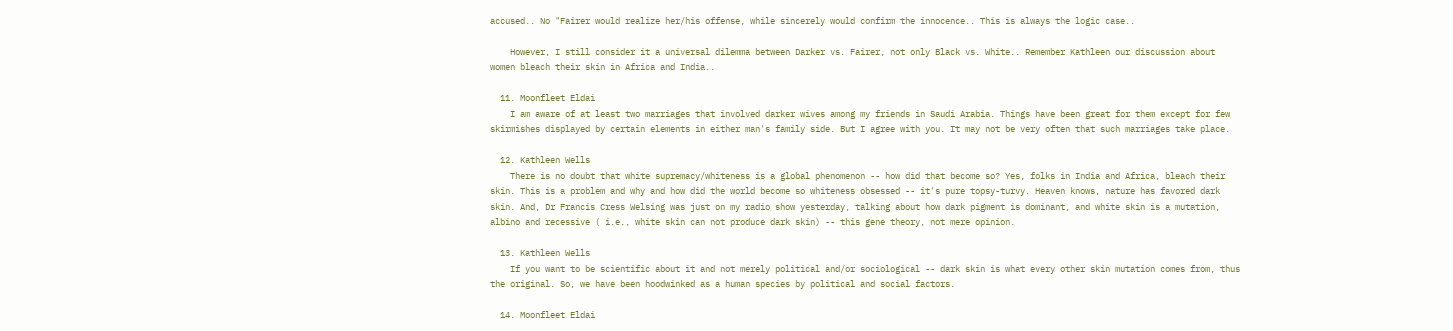accused.. No "Fairer would realize her/his offense, while sincerely would confirm the innocence.. This is always the logic case..

    However, I still consider it a universal dilemma between Darker vs. Fairer, not only Black vs. White.. Remember Kathleen our discussion about women bleach their skin in Africa and India..

  11. Moonfleet Eldai
    I am aware of at least two marriages that involved darker wives among my friends in Saudi Arabia. Things have been great for them except for few skirmishes displayed by certain elements in either man's family side. But I agree with you. It may not be very often that such marriages take place.

  12. Kathleen Wells
    There is no doubt that white supremacy/whiteness is a global phenomenon -- how did that become so? Yes, folks in India and Africa, bleach their skin. This is a problem and why and how did the world become so whiteness obsessed -- it's pure topsy-turvy. Heaven knows, nature has favored dark skin. And, Dr Francis Cress Welsing was just on my radio show yesterday, talking about how dark pigment is dominant, and white skin is a mutation, albino and recessive ( i.e., white skin can not produce dark skin) -- this gene theory, not mere opinion.

  13. Kathleen Wells
    If you want to be scientific about it and not merely political and/or sociological -- dark skin is what every other skin mutation comes from, thus the original. So, we have been hoodwinked as a human species by political and social factors.

  14. Moonfleet Eldai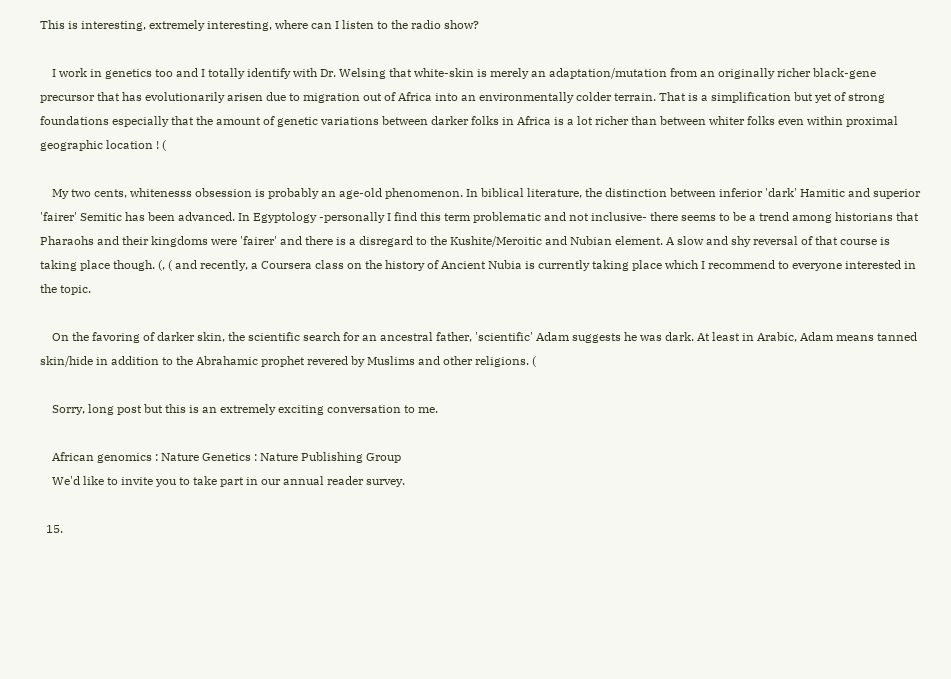This is interesting, extremely interesting, where can I listen to the radio show?

    I work in genetics too and I totally identify with Dr. Welsing that white-skin is merely an adaptation/mutation from an originally richer black-gene precursor that has evolutionarily arisen due to migration out of Africa into an environmentally colder terrain. That is a simplification but yet of strong foundations especially that the amount of genetic variations between darker folks in Africa is a lot richer than between whiter folks even within proximal geographic location ! (

    My two cents, whitenesss obsession is probably an age-old phenomenon. In biblical literature, the distinction between inferior 'dark' Hamitic and superior 'fairer' Semitic has been advanced. In Egyptology -personally I find this term problematic and not inclusive- there seems to be a trend among historians that Pharaohs and their kingdoms were 'fairer' and there is a disregard to the Kushite/Meroitic and Nubian element. A slow and shy reversal of that course is taking place though. (, ( and recently, a Coursera class on the history of Ancient Nubia is currently taking place which I recommend to everyone interested in the topic.

    On the favoring of darker skin, the scientific search for an ancestral father, 'scientific' Adam suggests he was dark. At least in Arabic, Adam means tanned skin/hide in addition to the Abrahamic prophet revered by Muslims and other religions. (

    Sorry, long post but this is an extremely exciting conversation to me.

    African genomics : Nature Genetics : Nature Publishing Group
    We'd like to invite you to take part in our annual reader survey.

  15.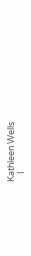Kathleen Wells
    I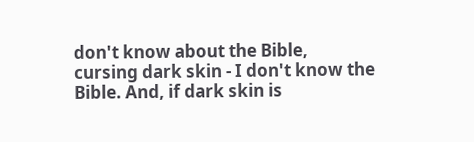don't know about the Bible, cursing dark skin - I don't know the Bible. And, if dark skin is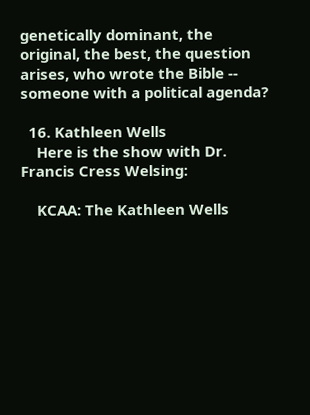genetically dominant, the original, the best, the question arises, who wrote the Bible -- someone with a political agenda?

  16. Kathleen Wells
    Here is the show with Dr. Francis Cress Welsing:

    KCAA: The Kathleen Wells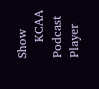Show
    KCAA Podcast Player